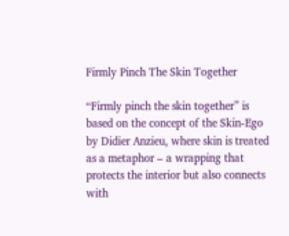Firmly Pinch The Skin Together

“Firmly pinch the skin together” is based on the concept of the Skin-Ego by Didier Anzieu, where skin is treated as a metaphor – a wrapping that protects the interior but also connects with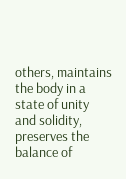others, maintains the body in a state of unity and solidity, preserves the balance of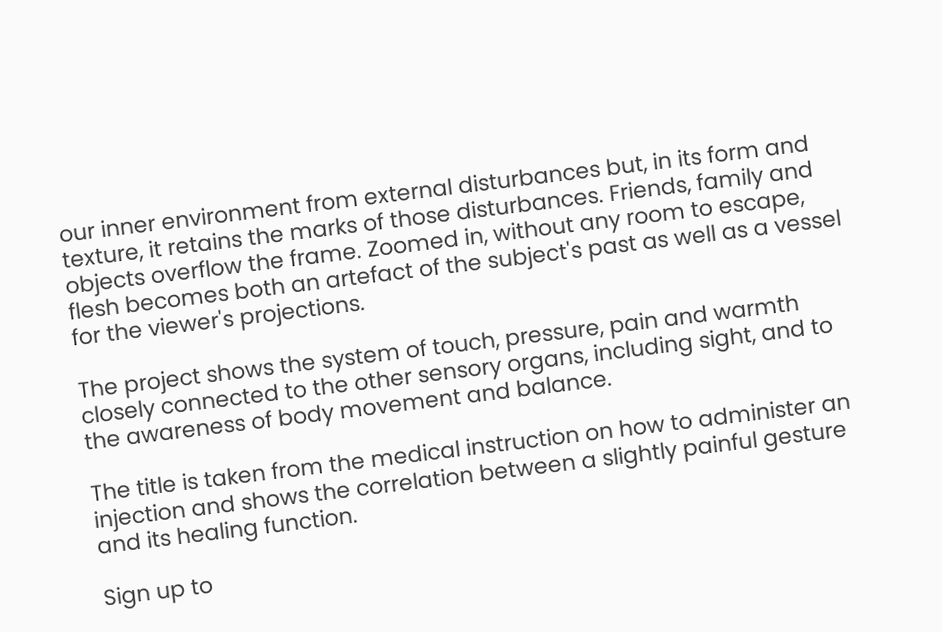our inner environment from external disturbances but, in its form and texture, it retains the marks of those disturbances. Friends, family and objects overflow the frame. Zoomed in, without any room to escape, flesh becomes both an artefact of the subject's past as well as a vessel for the viewer's projections.

The project shows the system of touch, pressure, pain and warmth closely connected to the other sensory organs, including sight, and to the awareness of body movement and balance.

The title is taken from the medical instruction on how to administer an injection and shows the correlation between a slightly painful gesture and its healing function.

Sign up to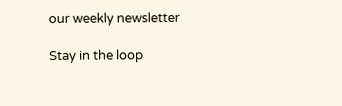our weekly newsletter

Stay in the loop